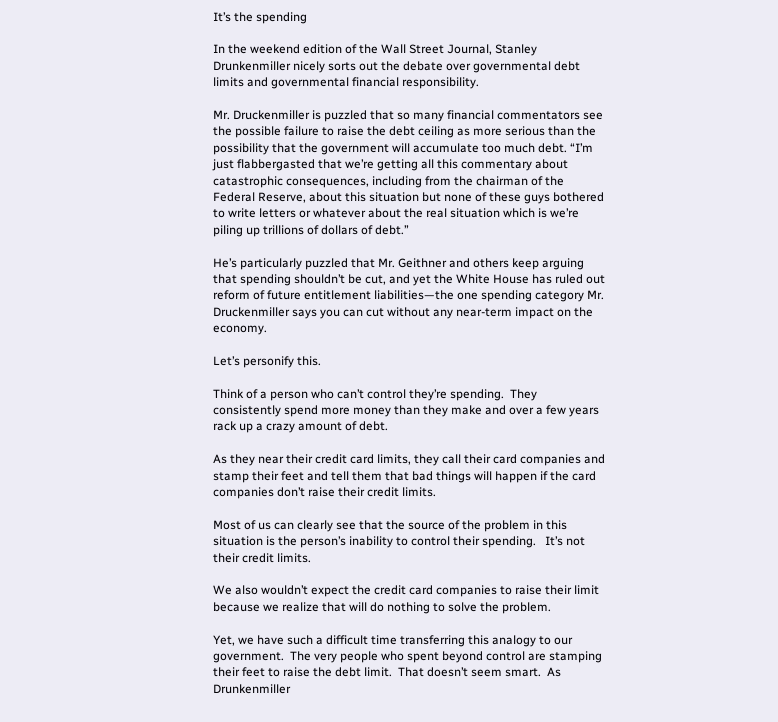It’s the spending

In the weekend edition of the Wall Street Journal, Stanley Drunkenmiller nicely sorts out the debate over governmental debt limits and governmental financial responsibility.

Mr. Druckenmiller is puzzled that so many financial commentators see the possible failure to raise the debt ceiling as more serious than the possibility that the government will accumulate too much debt. “I’m just flabbergasted that we’re getting all this commentary about catastrophic consequences, including from the chairman of the Federal Reserve, about this situation but none of these guys bothered to write letters or whatever about the real situation which is we’re piling up trillions of dollars of debt.”

He’s particularly puzzled that Mr. Geithner and others keep arguing that spending shouldn’t be cut, and yet the White House has ruled out reform of future entitlement liabilities—the one spending category Mr. Druckenmiller says you can cut without any near-term impact on the economy.

Let’s personify this.

Think of a person who can’t control they’re spending.  They consistently spend more money than they make and over a few years rack up a crazy amount of debt.

As they near their credit card limits, they call their card companies and stamp their feet and tell them that bad things will happen if the card companies don’t raise their credit limits.

Most of us can clearly see that the source of the problem in this situation is the person’s inability to control their spending.   It’s not their credit limits.

We also wouldn’t expect the credit card companies to raise their limit because we realize that will do nothing to solve the problem.

Yet, we have such a difficult time transferring this analogy to our government.  The very people who spent beyond control are stamping their feet to raise the debt limit.  That doesn’t seem smart.  As Drunkenmiller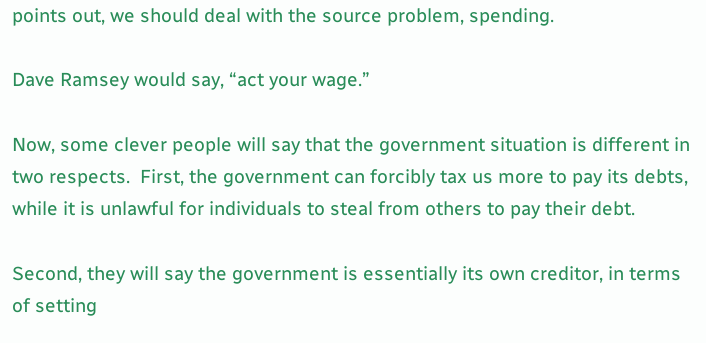points out, we should deal with the source problem, spending.

Dave Ramsey would say, “act your wage.”

Now, some clever people will say that the government situation is different in two respects.  First, the government can forcibly tax us more to pay its debts, while it is unlawful for individuals to steal from others to pay their debt.

Second, they will say the government is essentially its own creditor, in terms of setting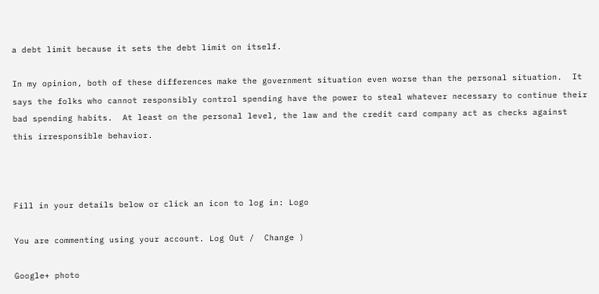a debt limit because it sets the debt limit on itself.

In my opinion, both of these differences make the government situation even worse than the personal situation.  It  says the folks who cannot responsibly control spending have the power to steal whatever necessary to continue their bad spending habits.  At least on the personal level, the law and the credit card company act as checks against this irresponsible behavior.



Fill in your details below or click an icon to log in: Logo

You are commenting using your account. Log Out /  Change )

Google+ photo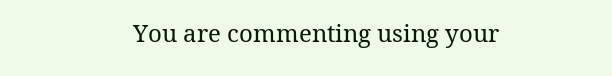You are commenting using your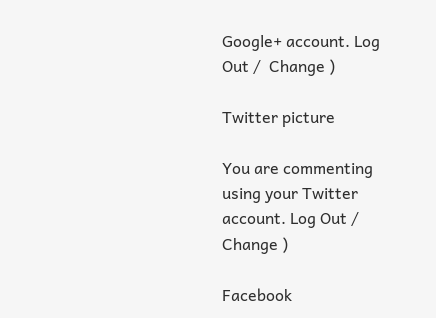Google+ account. Log Out /  Change )

Twitter picture

You are commenting using your Twitter account. Log Out /  Change )

Facebook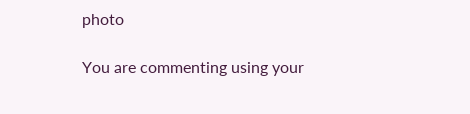photo

You are commenting using your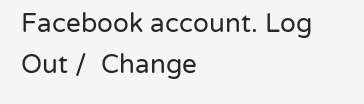Facebook account. Log Out /  Change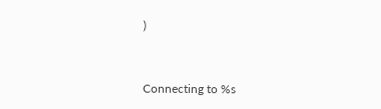)


Connecting to %s